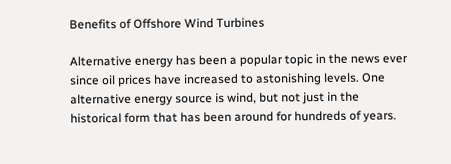Benefits of Offshore Wind Turbines

Alternative energy has been a popular topic in the news ever since oil prices have increased to astonishing levels. One alternative energy source is wind, but not just in the historical form that has been around for hundreds of years.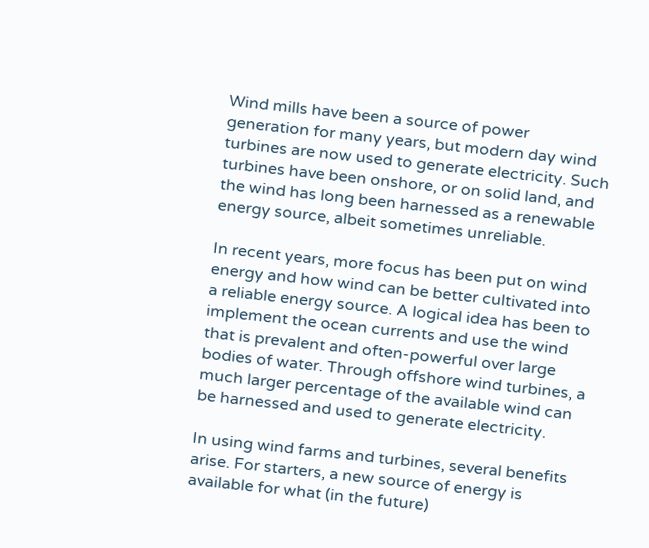Wind mills have been a source of power generation for many years, but modern day wind turbines are now used to generate electricity. Such turbines have been onshore, or on solid land, and the wind has long been harnessed as a renewable energy source, albeit sometimes unreliable.

In recent years, more focus has been put on wind energy and how wind can be better cultivated into a reliable energy source. A logical idea has been to implement the ocean currents and use the wind that is prevalent and often-powerful over large bodies of water. Through offshore wind turbines, a much larger percentage of the available wind can be harnessed and used to generate electricity.

In using wind farms and turbines, several benefits arise. For starters, a new source of energy is available for what (in the future)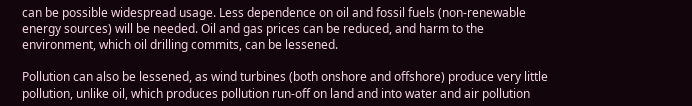can be possible widespread usage. Less dependence on oil and fossil fuels (non-renewable energy sources) will be needed. Oil and gas prices can be reduced, and harm to the environment, which oil drilling commits, can be lessened.

Pollution can also be lessened, as wind turbines (both onshore and offshore) produce very little pollution, unlike oil, which produces pollution run-off on land and into water and air pollution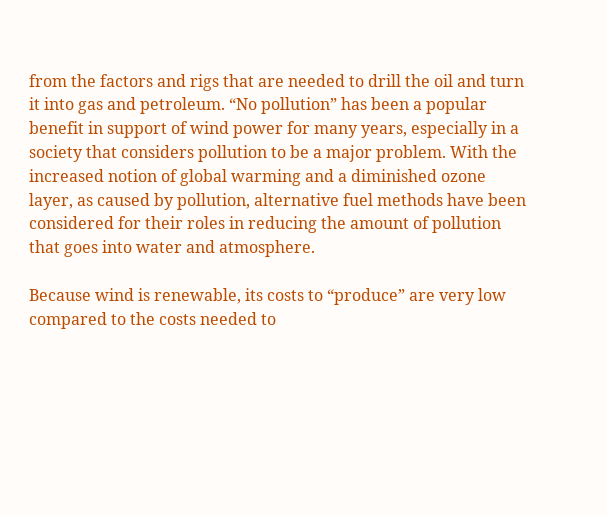from the factors and rigs that are needed to drill the oil and turn it into gas and petroleum. “No pollution” has been a popular benefit in support of wind power for many years, especially in a society that considers pollution to be a major problem. With the increased notion of global warming and a diminished ozone layer, as caused by pollution, alternative fuel methods have been considered for their roles in reducing the amount of pollution that goes into water and atmosphere.

Because wind is renewable, its costs to “produce” are very low compared to the costs needed to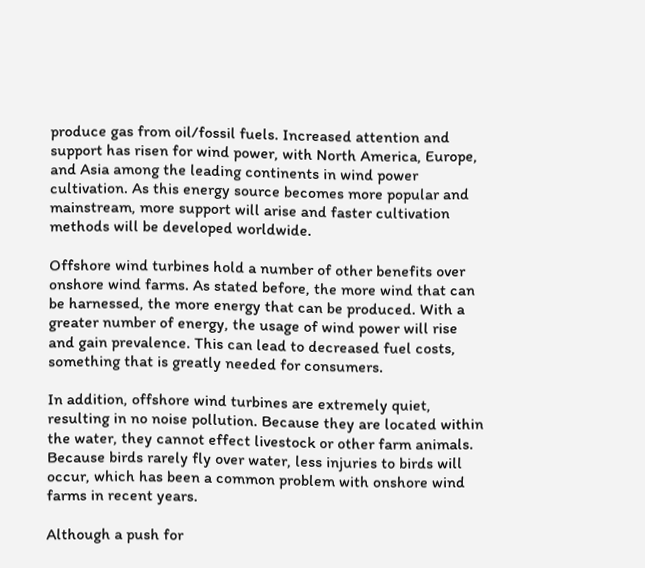produce gas from oil/fossil fuels. Increased attention and support has risen for wind power, with North America, Europe, and Asia among the leading continents in wind power cultivation. As this energy source becomes more popular and mainstream, more support will arise and faster cultivation methods will be developed worldwide.

Offshore wind turbines hold a number of other benefits over onshore wind farms. As stated before, the more wind that can be harnessed, the more energy that can be produced. With a greater number of energy, the usage of wind power will rise and gain prevalence. This can lead to decreased fuel costs, something that is greatly needed for consumers.

In addition, offshore wind turbines are extremely quiet, resulting in no noise pollution. Because they are located within the water, they cannot effect livestock or other farm animals. Because birds rarely fly over water, less injuries to birds will occur, which has been a common problem with onshore wind farms in recent years.

Although a push for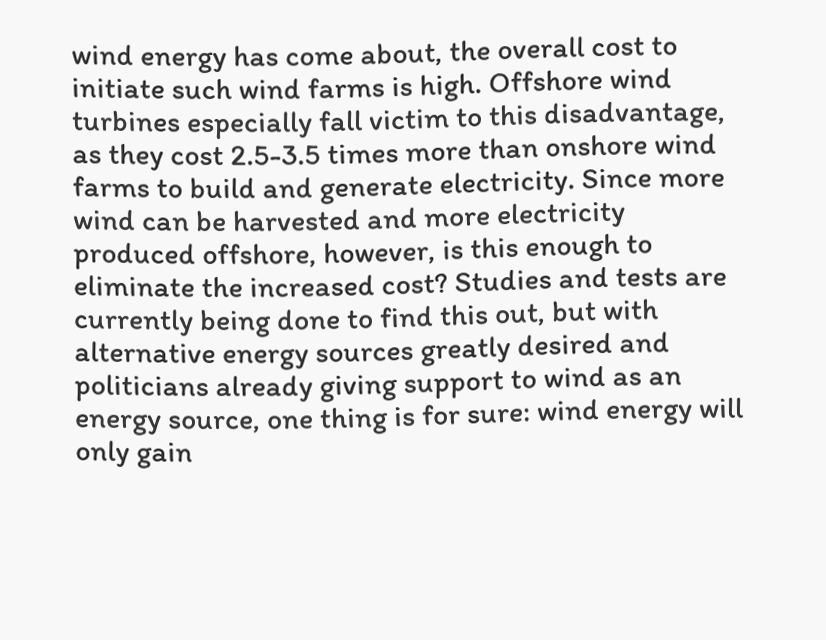wind energy has come about, the overall cost to initiate such wind farms is high. Offshore wind turbines especially fall victim to this disadvantage, as they cost 2.5-3.5 times more than onshore wind farms to build and generate electricity. Since more wind can be harvested and more electricity produced offshore, however, is this enough to eliminate the increased cost? Studies and tests are currently being done to find this out, but with alternative energy sources greatly desired and politicians already giving support to wind as an energy source, one thing is for sure: wind energy will only gain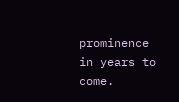prominence in years to come.